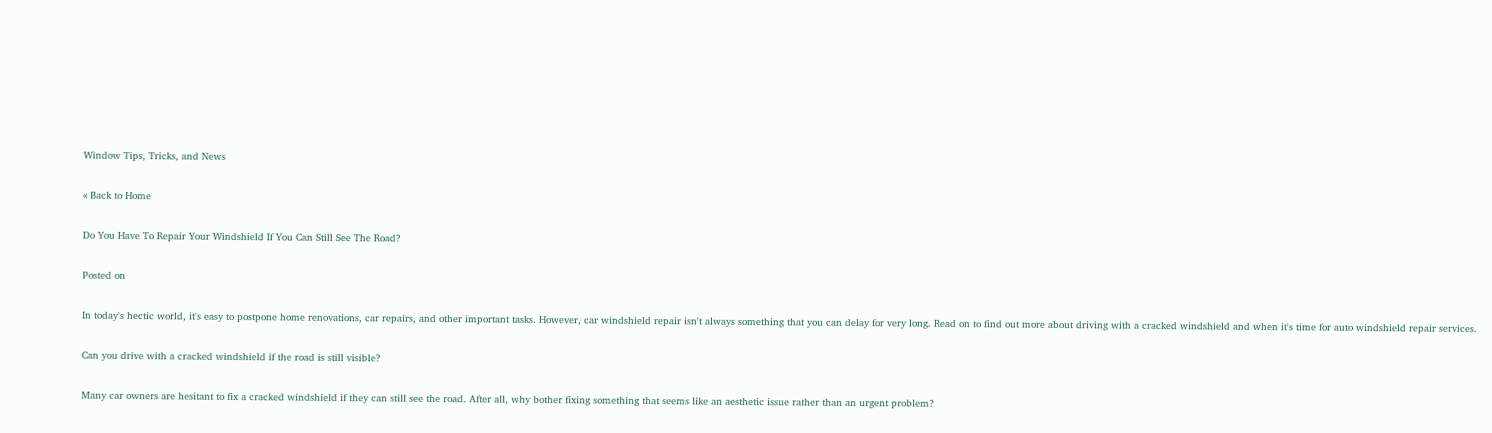Window Tips, Tricks, and News

« Back to Home

Do You Have To Repair Your Windshield If You Can Still See The Road?

Posted on

In today's hectic world, it's easy to postpone home renovations, car repairs, and other important tasks. However, car windshield repair isn't always something that you can delay for very long. Read on to find out more about driving with a cracked windshield and when it's time for auto windshield repair services.

Can you drive with a cracked windshield if the road is still visible?

Many car owners are hesitant to fix a cracked windshield if they can still see the road. After all, why bother fixing something that seems like an aesthetic issue rather than an urgent problem?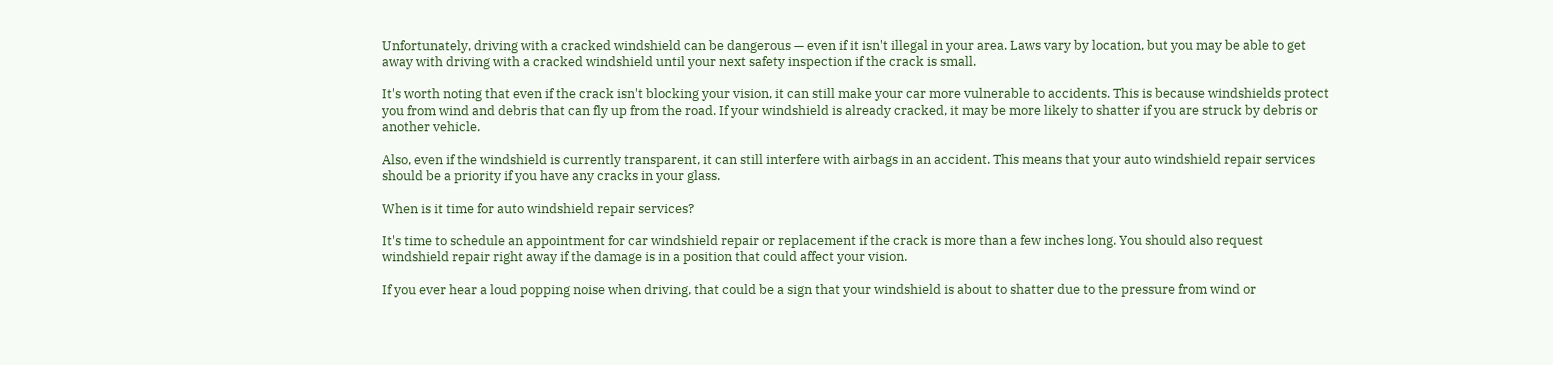Unfortunately, driving with a cracked windshield can be dangerous — even if it isn't illegal in your area. Laws vary by location, but you may be able to get away with driving with a cracked windshield until your next safety inspection if the crack is small.

It's worth noting that even if the crack isn't blocking your vision, it can still make your car more vulnerable to accidents. This is because windshields protect you from wind and debris that can fly up from the road. If your windshield is already cracked, it may be more likely to shatter if you are struck by debris or another vehicle.

Also, even if the windshield is currently transparent, it can still interfere with airbags in an accident. This means that your auto windshield repair services should be a priority if you have any cracks in your glass.

When is it time for auto windshield repair services?

It's time to schedule an appointment for car windshield repair or replacement if the crack is more than a few inches long. You should also request windshield repair right away if the damage is in a position that could affect your vision.

If you ever hear a loud popping noise when driving, that could be a sign that your windshield is about to shatter due to the pressure from wind or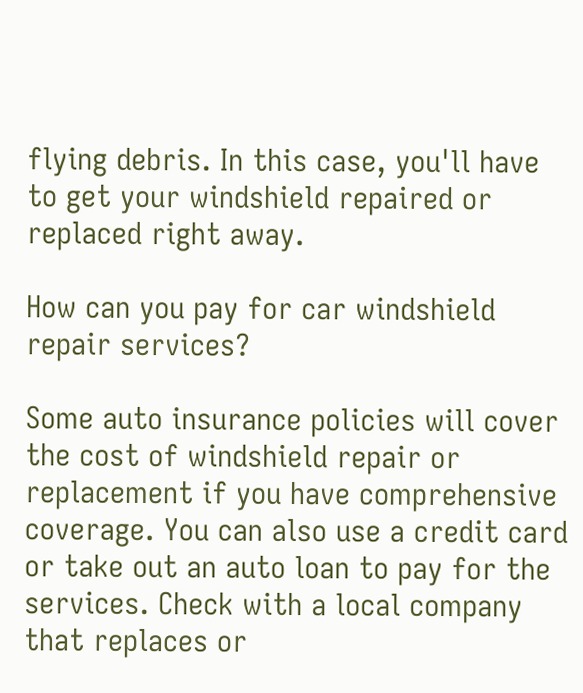flying debris. In this case, you'll have to get your windshield repaired or replaced right away.

How can you pay for car windshield repair services?

Some auto insurance policies will cover the cost of windshield repair or replacement if you have comprehensive coverage. You can also use a credit card or take out an auto loan to pay for the services. Check with a local company that replaces or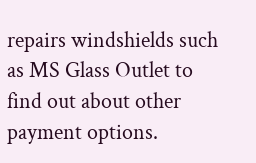repairs windshields such as MS Glass Outlet to find out about other payment options.